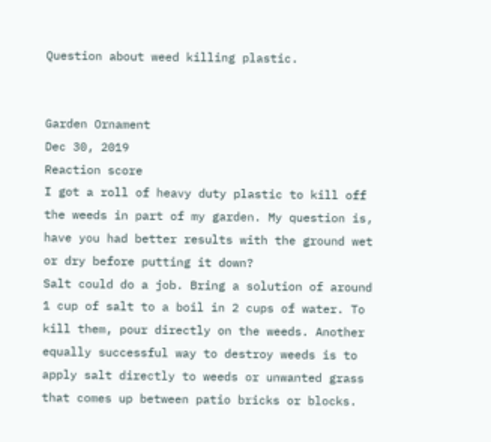Question about weed killing plastic.


Garden Ornament
Dec 30, 2019
Reaction score
I got a roll of heavy duty plastic to kill off the weeds in part of my garden. My question is, have you had better results with the ground wet or dry before putting it down?
Salt could do a job. Bring a solution of around 1 cup of salt to a boil in 2 cups of water. To kill them, pour directly on the weeds. Another equally successful way to destroy weeds is to apply salt directly to weeds or unwanted grass that comes up between patio bricks or blocks.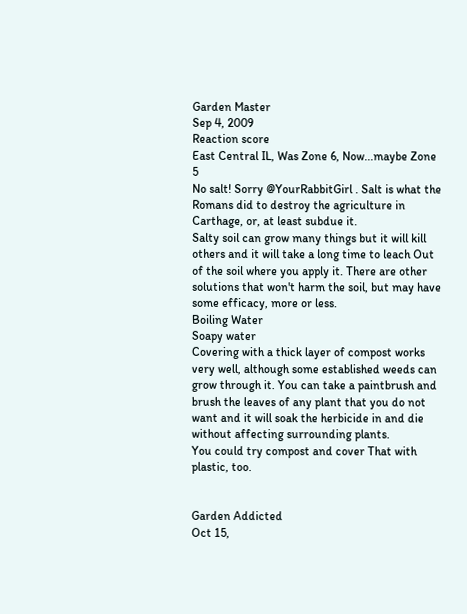Garden Master
Sep 4, 2009
Reaction score
East Central IL, Was Zone 6, Now...maybe Zone 5
No salt! Sorry @YourRabbitGirl . Salt is what the Romans did to destroy the agriculture in Carthage, or, at least subdue it.
Salty soil can grow many things but it will kill others and it will take a long time to leach Out of the soil where you apply it. There are other solutions that won't harm the soil, but may have some efficacy, more or less.
Boiling Water
Soapy water
Covering with a thick layer of compost works very well, although some established weeds can grow through it. You can take a paintbrush and brush the leaves of any plant that you do not want and it will soak the herbicide in and die without affecting surrounding plants.
You could try compost and cover That with plastic, too.


Garden Addicted
Oct 15,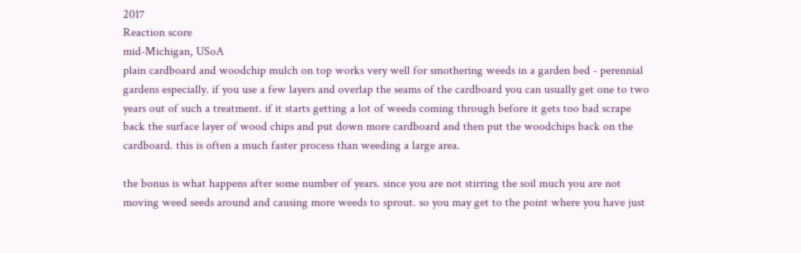2017
Reaction score
mid-Michigan, USoA
plain cardboard and woodchip mulch on top works very well for smothering weeds in a garden bed - perennial gardens especially. if you use a few layers and overlap the seams of the cardboard you can usually get one to two years out of such a treatment. if it starts getting a lot of weeds coming through before it gets too bad scrape back the surface layer of wood chips and put down more cardboard and then put the woodchips back on the cardboard. this is often a much faster process than weeding a large area.

the bonus is what happens after some number of years. since you are not stirring the soil much you are not moving weed seeds around and causing more weeds to sprout. so you may get to the point where you have just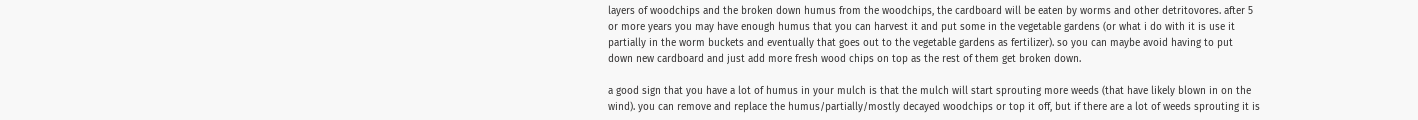layers of woodchips and the broken down humus from the woodchips, the cardboard will be eaten by worms and other detritovores. after 5 or more years you may have enough humus that you can harvest it and put some in the vegetable gardens (or what i do with it is use it partially in the worm buckets and eventually that goes out to the vegetable gardens as fertilizer). so you can maybe avoid having to put down new cardboard and just add more fresh wood chips on top as the rest of them get broken down.

a good sign that you have a lot of humus in your mulch is that the mulch will start sprouting more weeds (that have likely blown in on the wind). you can remove and replace the humus/partially/mostly decayed woodchips or top it off, but if there are a lot of weeds sprouting it is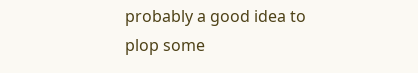probably a good idea to plop some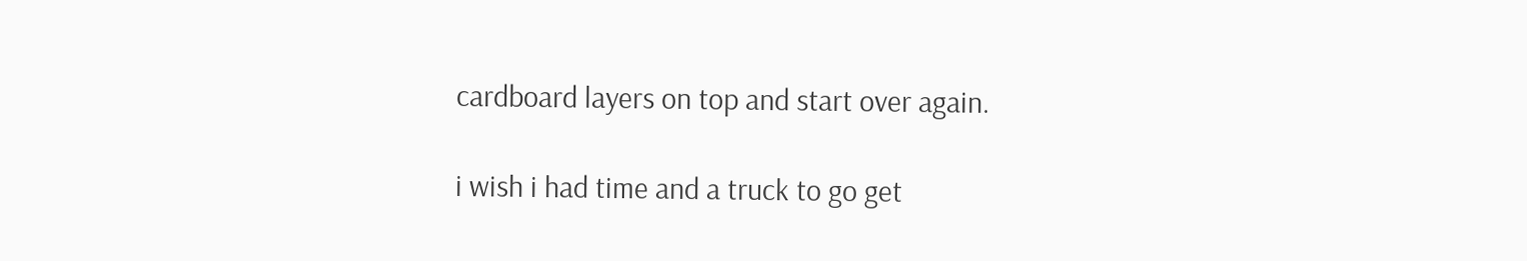cardboard layers on top and start over again.

i wish i had time and a truck to go get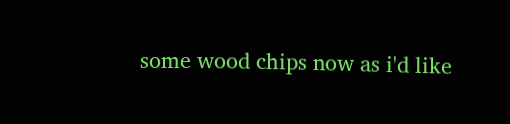some wood chips now as i'd like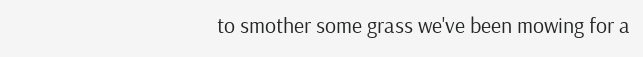to smother some grass we've been mowing for a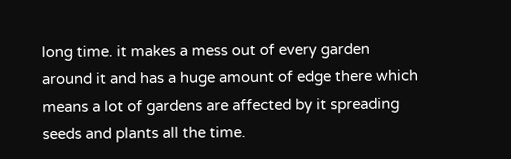long time. it makes a mess out of every garden around it and has a huge amount of edge there which means a lot of gardens are affected by it spreading seeds and plants all the time.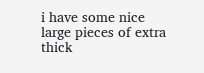i have some nice large pieces of extra thick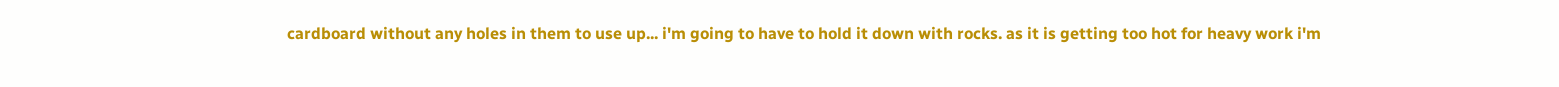cardboard without any holes in them to use up... i'm going to have to hold it down with rocks. as it is getting too hot for heavy work i'm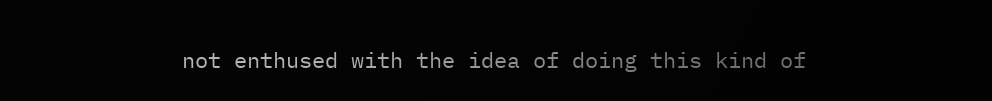not enthused with the idea of doing this kind of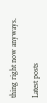thing right now anyways.

Latest posts